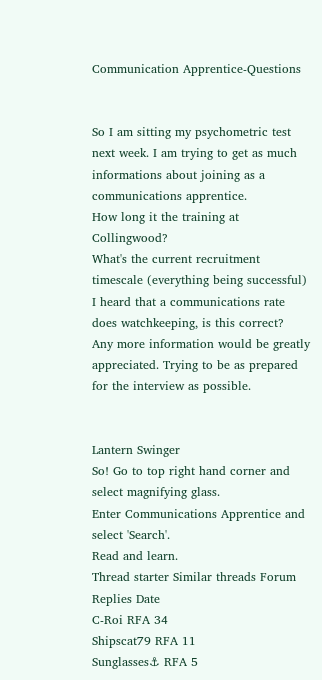Communication Apprentice-Questions


So I am sitting my psychometric test next week. I am trying to get as much informations about joining as a communications apprentice.
How long it the training at Collingwood?
What's the current recruitment timescale (everything being successful)
I heard that a communications rate does watchkeeping, is this correct?
Any more information would be greatly appreciated. Trying to be as prepared for the interview as possible.


Lantern Swinger
So! Go to top right hand corner and select magnifying glass.
Enter Communications Apprentice and select 'Search'.
Read and learn.
Thread starter Similar threads Forum Replies Date
C-Roi RFA 34
Shipscat79 RFA 11
Sunglasses⚓ RFA 5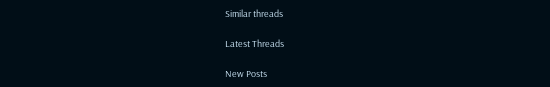Similar threads

Latest Threads

New Posts